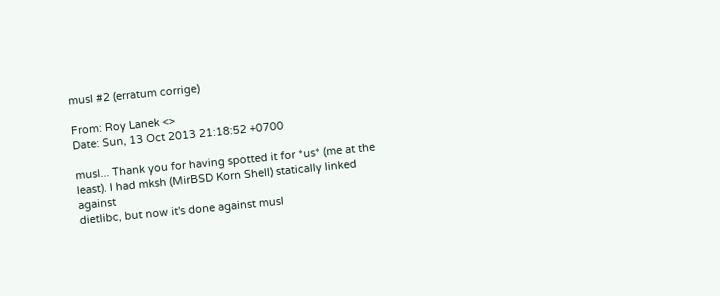musl #2 (erratum corrige)

From: Roy Lanek <>
Date: Sun, 13 Oct 2013 21:18:52 +0700

musl... Thank you for having spotted it for *us* (me at the
least). I had mksh (MirBSD Korn Shell) statically linked against
dietlibc, but now it's done against musl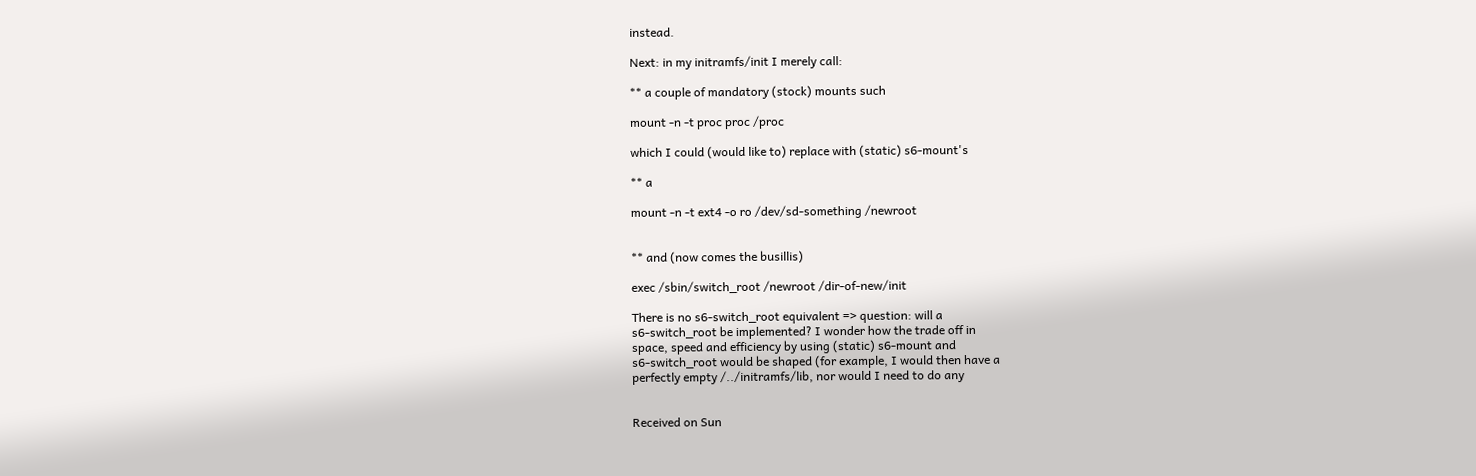instead.

Next: in my initramfs/init I merely call:

** a couple of mandatory (stock) mounts such

mount -n -t proc proc /proc

which I could (would like to) replace with (static) s6-mount's

** a

mount -n -t ext4 -o ro /dev/sd-something /newroot


** and (now comes the busillis)

exec /sbin/switch_root /newroot /dir-of-new/init

There is no s6-switch_root equivalent => question: will a
s6-switch_root be implemented? I wonder how the trade off in
space, speed and efficiency by using (static) s6-mount and
s6-switch_root would be shaped (for example, I would then have a
perfectly empty /../initramfs/lib, nor would I need to do any


Received on Sun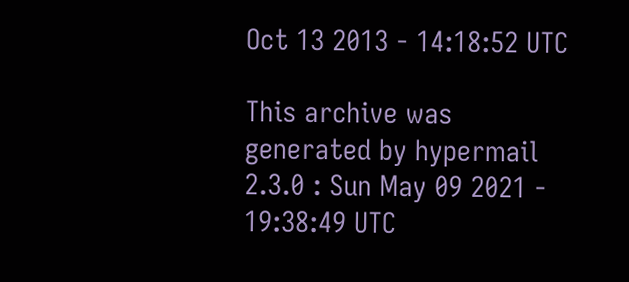Oct 13 2013 - 14:18:52 UTC

This archive was generated by hypermail 2.3.0 : Sun May 09 2021 - 19:38:49 UTC